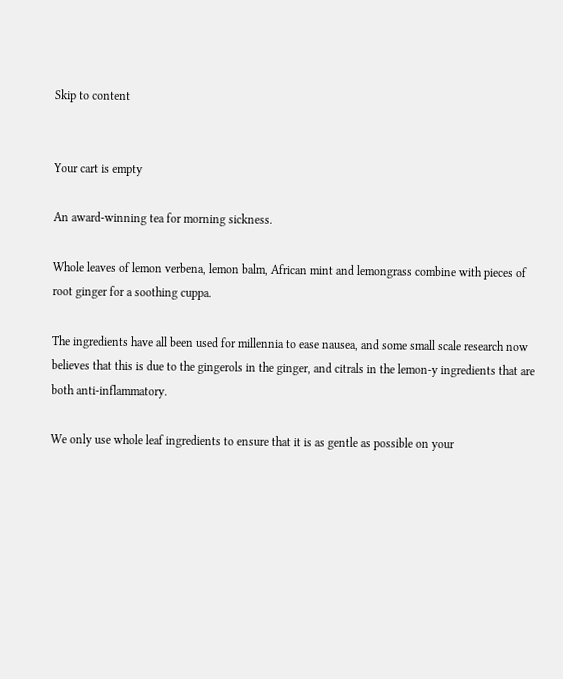Skip to content


Your cart is empty

An award-winning tea for morning sickness.

Whole leaves of lemon verbena, lemon balm, African mint and lemongrass combine with pieces of root ginger for a soothing cuppa.

The ingredients have all been used for millennia to ease nausea, and some small scale research now believes that this is due to the gingerols in the ginger, and citrals in the lemon-y ingredients that are both anti-inflammatory.

We only use whole leaf ingredients to ensure that it is as gentle as possible on your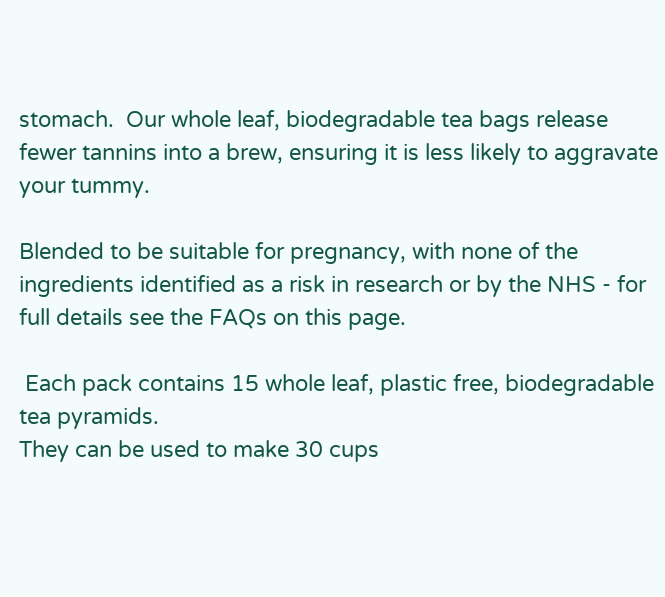stomach.  Our whole leaf, biodegradable tea bags release fewer tannins into a brew, ensuring it is less likely to aggravate your tummy.

Blended to be suitable for pregnancy, with none of the ingredients identified as a risk in research or by the NHS - for full details see the FAQs on this page.

 Each pack contains 15 whole leaf, plastic free, biodegradable tea pyramids.
They can be used to make 30 cups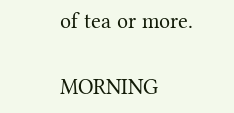of tea or more.

MORNING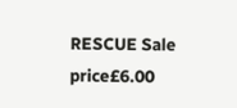RESCUE Sale price£6.00